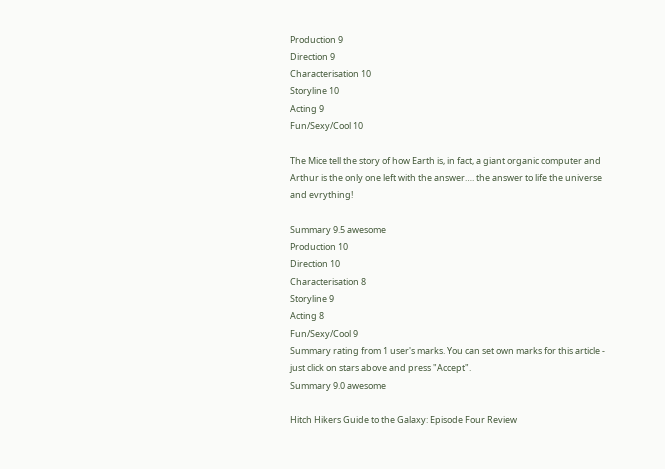Production 9
Direction 9
Characterisation 10
Storyline 10
Acting 9
Fun/Sexy/Cool 10

The Mice tell the story of how Earth is, in fact, a giant organic computer and Arthur is the only one left with the answer…. the answer to life the universe and evrything!

Summary 9.5 awesome
Production 10
Direction 10
Characterisation 8
Storyline 9
Acting 8
Fun/Sexy/Cool 9
Summary rating from 1 user's marks. You can set own marks for this article - just click on stars above and press "Accept".
Summary 9.0 awesome

Hitch Hikers Guide to the Galaxy: Episode Four Review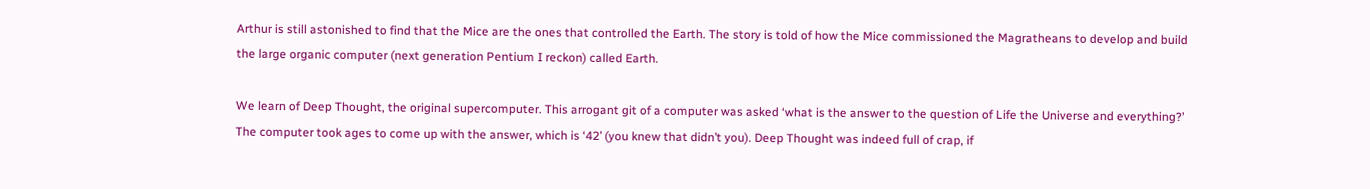Arthur is still astonished to find that the Mice are the ones that controlled the Earth. The story is told of how the Mice commissioned the Magratheans to develop and build the large organic computer (next generation Pentium I reckon) called Earth.

We learn of Deep Thought, the original supercomputer. This arrogant git of a computer was asked ‘what is the answer to the question of Life the Universe and everything?’ The computer took ages to come up with the answer, which is ‘42’ (you knew that didn’t you). Deep Thought was indeed full of crap, if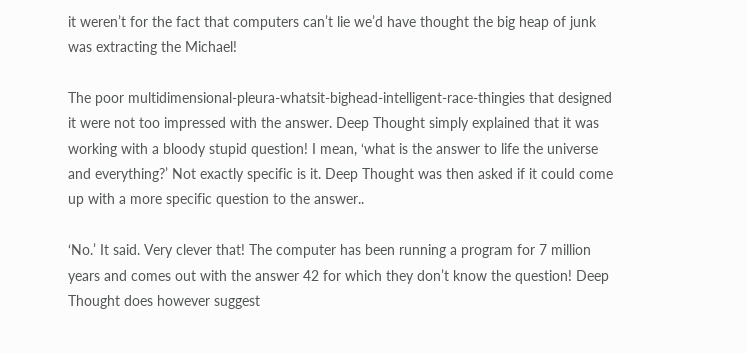it weren’t for the fact that computers can’t lie we’d have thought the big heap of junk was extracting the Michael!

The poor multidimensional-pleura-whatsit-bighead-intelligent-race-thingies that designed it were not too impressed with the answer. Deep Thought simply explained that it was working with a bloody stupid question! I mean, ‘what is the answer to life the universe and everything?’ Not exactly specific is it. Deep Thought was then asked if it could come up with a more specific question to the answer..

‘No.’ It said. Very clever that! The computer has been running a program for 7 million years and comes out with the answer 42 for which they don’t know the question! Deep Thought does however suggest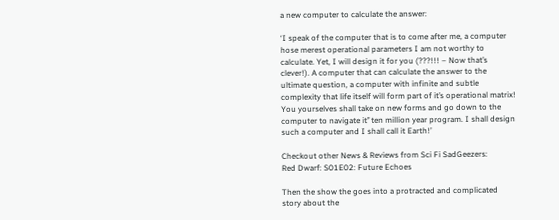a new computer to calculate the answer:

‘I speak of the computer that is to come after me, a computer hose merest operational parameters I am not worthy to calculate. Yet, I will design it for you (???!!! – Now that’s clever!). A computer that can calculate the answer to the ultimate question, a computer with infinite and subtle complexity that life itself will form part of it’s operational matrix! You yourselves shall take on new forms and go down to the computer to navigate it’’ ten million year program. I shall design such a computer and I shall call it Earth!’

Checkout other News & Reviews from Sci Fi SadGeezers:
Red Dwarf: S01E02: Future Echoes

Then the show the goes into a protracted and complicated story about the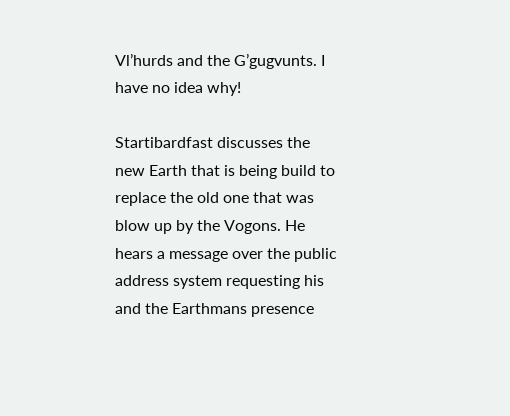Vl’hurds and the G’gugvunts. I have no idea why!

Startibardfast discusses the new Earth that is being build to replace the old one that was blow up by the Vogons. He hears a message over the public address system requesting his and the Earthmans presence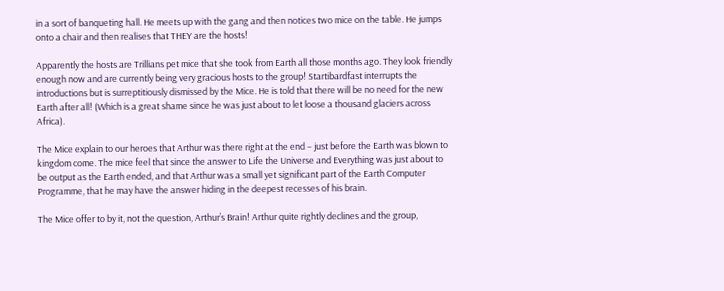in a sort of banqueting hall. He meets up with the gang and then notices two mice on the table. He jumps onto a chair and then realises that THEY are the hosts!

Apparently the hosts are Trillians pet mice that she took from Earth all those months ago. They look friendly enough now and are currently being very gracious hosts to the group! Startibardfast interrupts the introductions but is surreptitiously dismissed by the Mice. He is told that there will be no need for the new Earth after all! (Which is a great shame since he was just about to let loose a thousand glaciers across Africa).

The Mice explain to our heroes that Arthur was there right at the end – just before the Earth was blown to kingdom come. The mice feel that since the answer to Life the Universe and Everything was just about to be output as the Earth ended, and that Arthur was a small yet significant part of the Earth Computer Programme, that he may have the answer hiding in the deepest recesses of his brain.

The Mice offer to by it, not the question, Arthur’s Brain! Arthur quite rightly declines and the group,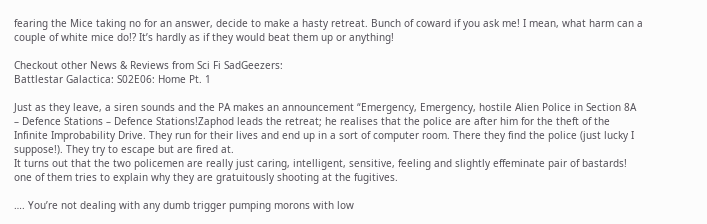fearing the Mice taking no for an answer, decide to make a hasty retreat. Bunch of coward if you ask me! I mean, what harm can a couple of white mice do!? It’s hardly as if they would beat them up or anything!

Checkout other News & Reviews from Sci Fi SadGeezers:
Battlestar Galactica: S02E06: Home Pt. 1

Just as they leave, a siren sounds and the PA makes an announcement “Emergency, Emergency, hostile Alien Police in Section 8A – Defence Stations – Defence Stations!Zaphod leads the retreat; he realises that the police are after him for the theft of the Infinite Improbability Drive. They run for their lives and end up in a sort of computer room. There they find the police (just lucky I suppose!). They try to escape but are fired at.
It turns out that the two policemen are really just caring, intelligent, sensitive, feeling and slightly effeminate pair of bastards! one of them tries to explain why they are gratuitously shooting at the fugitives.

…. You’re not dealing with any dumb trigger pumping morons with low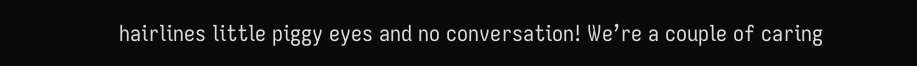hairlines little piggy eyes and no conversation! We’re a couple of caring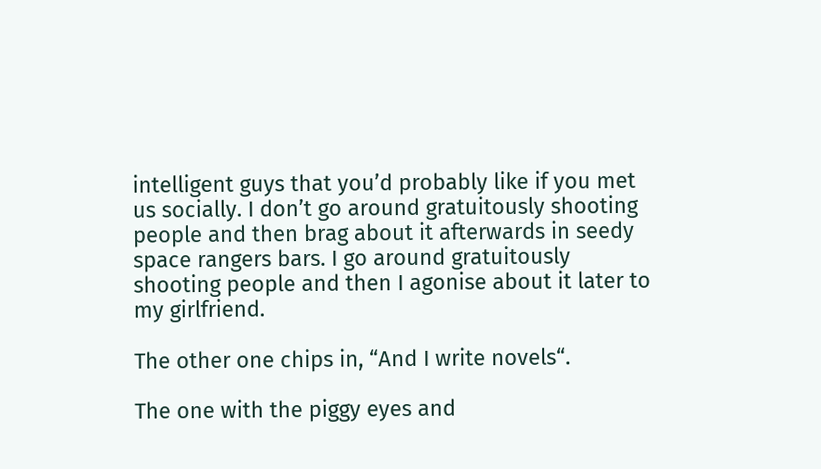intelligent guys that you’d probably like if you met us socially. I don’t go around gratuitously shooting people and then brag about it afterwards in seedy space rangers bars. I go around gratuitously shooting people and then I agonise about it later to my girlfriend.

The other one chips in, “And I write novels“.

The one with the piggy eyes and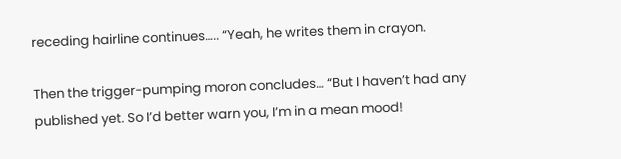receding hairline continues….. “Yeah, he writes them in crayon.

Then the trigger-pumping moron concludes… “But I haven’t had any published yet. So I’d better warn you, I’m in a mean mood!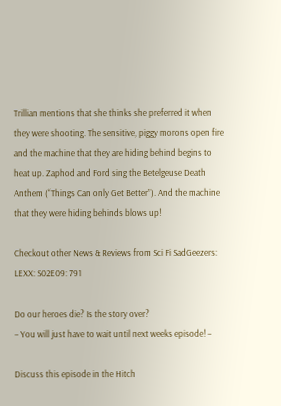Trillian mentions that she thinks she preferred it when they were shooting. The sensitive, piggy morons open fire and the machine that they are hiding behind begins to heat up. Zaphod and Ford sing the Betelgeuse Death Anthem (“Things Can only Get Better”). And the machine that they were hiding behinds blows up!

Checkout other News & Reviews from Sci Fi SadGeezers:
LEXX: S02E09: 791

Do our heroes die? Is the story over?
– You will just have to wait until next weeks episode! –

Discuss this episode in the Hitch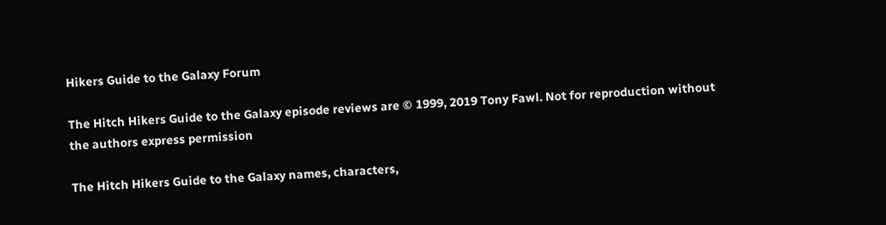Hikers Guide to the Galaxy Forum

The Hitch Hikers Guide to the Galaxy episode reviews are © 1999, 2019 Tony Fawl. Not for reproduction without the authors express permission

The Hitch Hikers Guide to the Galaxy names, characters,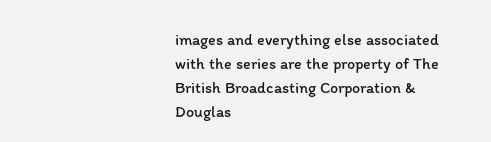images and everything else associated with the series are the property of The British Broadcasting Corporation & Douglas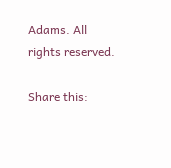Adams. All rights reserved.

Share this: